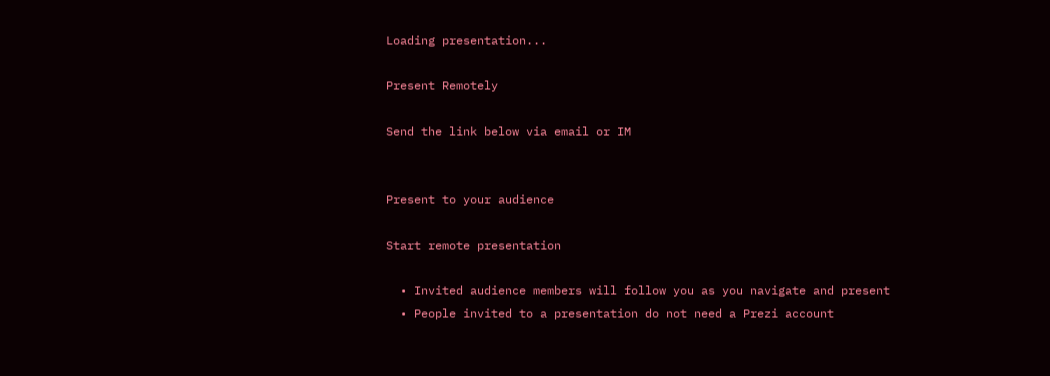Loading presentation...

Present Remotely

Send the link below via email or IM


Present to your audience

Start remote presentation

  • Invited audience members will follow you as you navigate and present
  • People invited to a presentation do not need a Prezi account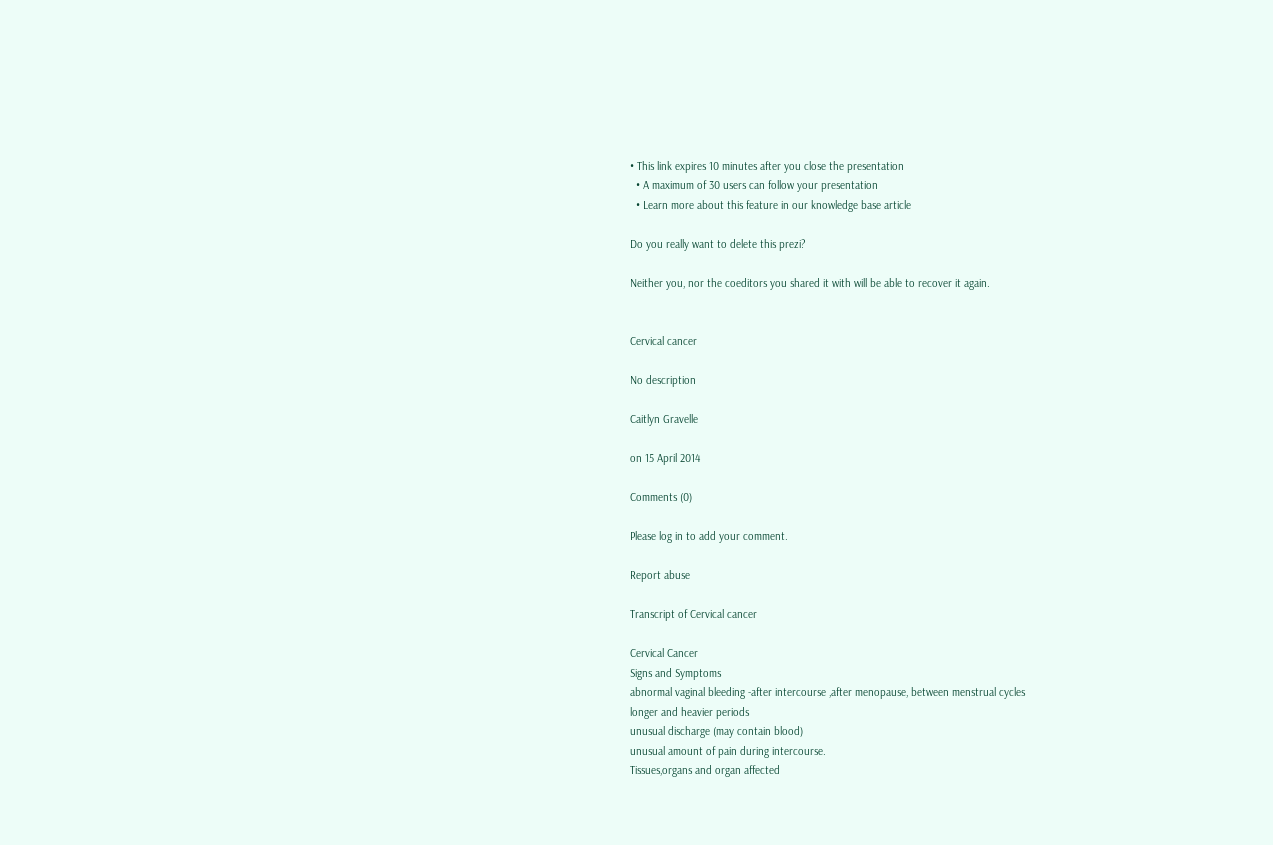• This link expires 10 minutes after you close the presentation
  • A maximum of 30 users can follow your presentation
  • Learn more about this feature in our knowledge base article

Do you really want to delete this prezi?

Neither you, nor the coeditors you shared it with will be able to recover it again.


Cervical cancer

No description

Caitlyn Gravelle

on 15 April 2014

Comments (0)

Please log in to add your comment.

Report abuse

Transcript of Cervical cancer

Cervical Cancer
Signs and Symptoms
abnormal vaginal bleeding -after intercourse ,after menopause, between menstrual cycles
longer and heavier periods
unusual discharge (may contain blood)
unusual amount of pain during intercourse.
Tissues,organs and organ affected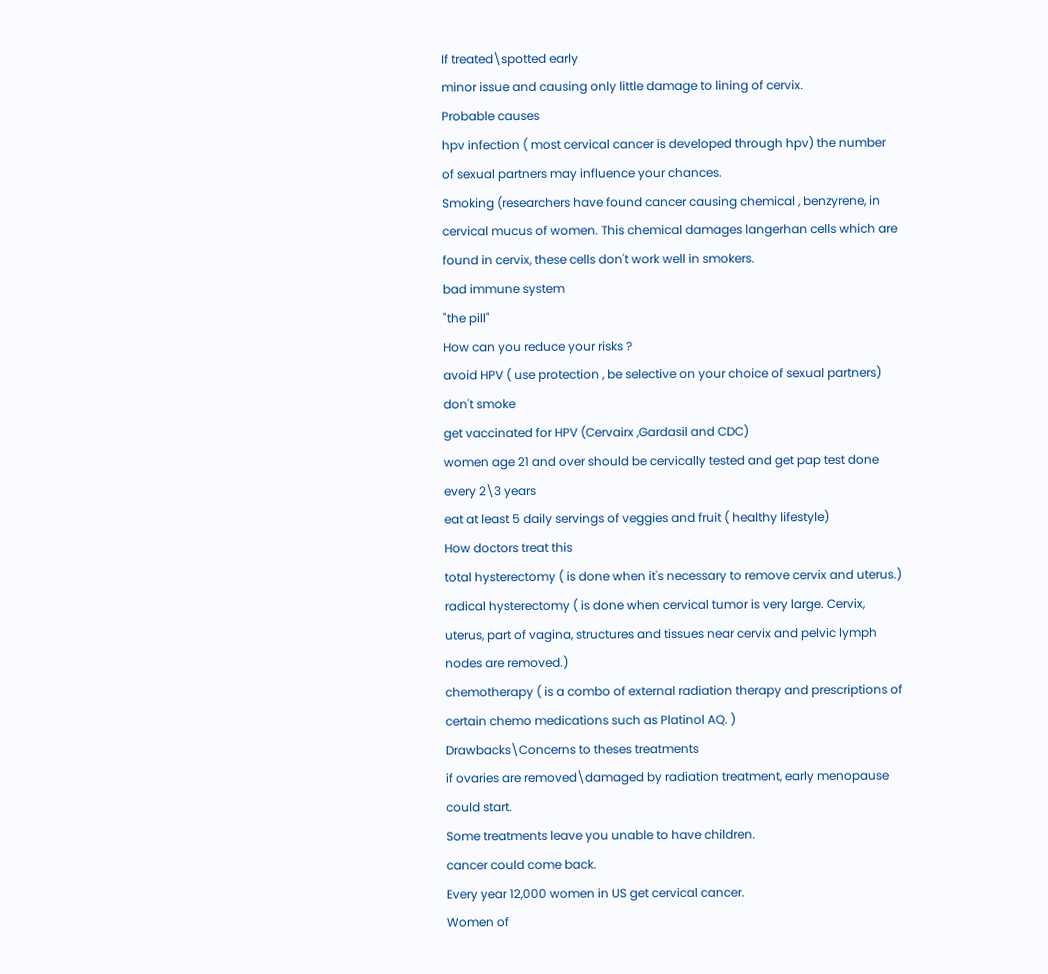If treated\spotted early
minor issue and causing only little damage to lining of cervix.
Probable causes
hpv infection ( most cervical cancer is developed through hpv) the number of sexual partners may influence your chances.
Smoking (researchers have found cancer causing chemical , benzyrene, in cervical mucus of women. This chemical damages langerhan cells which are found in cervix, these cells don't work well in smokers.
bad immune system
"the pill"
How can you reduce your risks ?
avoid HPV ( use protection , be selective on your choice of sexual partners)
don't smoke
get vaccinated for HPV (Cervairx ,Gardasil and CDC)
women age 21 and over should be cervically tested and get pap test done every 2\3 years
eat at least 5 daily servings of veggies and fruit ( healthy lifestyle)
How doctors treat this
total hysterectomy ( is done when it's necessary to remove cervix and uterus.)
radical hysterectomy ( is done when cervical tumor is very large. Cervix, uterus, part of vagina, structures and tissues near cervix and pelvic lymph nodes are removed.)
chemotherapy ( is a combo of external radiation therapy and prescriptions of certain chemo medications such as Platinol AQ. )
Drawbacks\Concerns to theses treatments
if ovaries are removed\damaged by radiation treatment, early menopause could start.
Some treatments leave you unable to have children.
cancer could come back.
Every year 12,000 women in US get cervical cancer.
Women of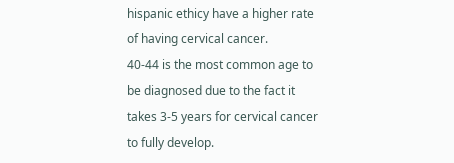hispanic ethicy have a higher rate of having cervical cancer.
40-44 is the most common age to be diagnosed due to the fact it takes 3-5 years for cervical cancer to fully develop.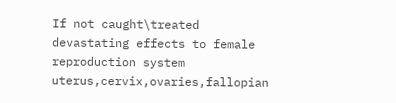If not caught\treated
devastating effects to female reproduction system
uterus,cervix,ovaries,fallopian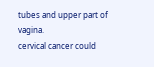tubes and upper part of vagina.
cervical cancer could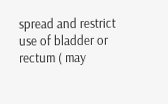spread and restrict use of bladder or rectum ( may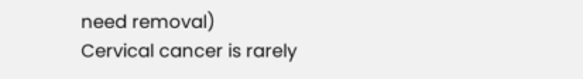need removal)
Cervical cancer is rarely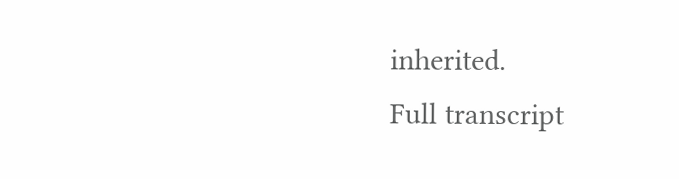inherited.
Full transcript